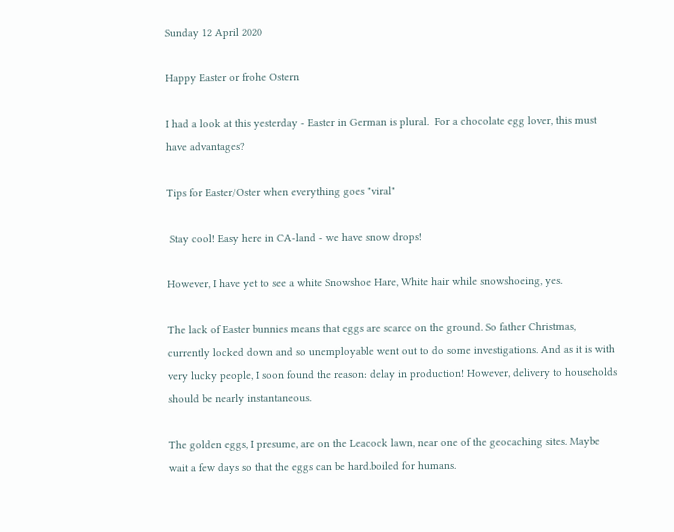Sunday 12 April 2020

Happy Easter or frohe Ostern

I had a look at this yesterday - Easter in German is plural.  For a chocolate egg lover, this must have advantages?

Tips for Easter/Oster when everything goes "viral"

 Stay cool! Easy here in CA-land - we have snow drops!

However, I have yet to see a white Snowshoe Hare, White hair while snowshoeing, yes.

The lack of Easter bunnies means that eggs are scarce on the ground. So father Christmas, currently locked down and so unemployable went out to do some investigations. And as it is with very lucky people, I soon found the reason: delay in production! However, delivery to households should be nearly instantaneous.

The golden eggs, I presume, are on the Leacock lawn, near one of the geocaching sites. Maybe wait a few days so that the eggs can be hard.boiled for humans.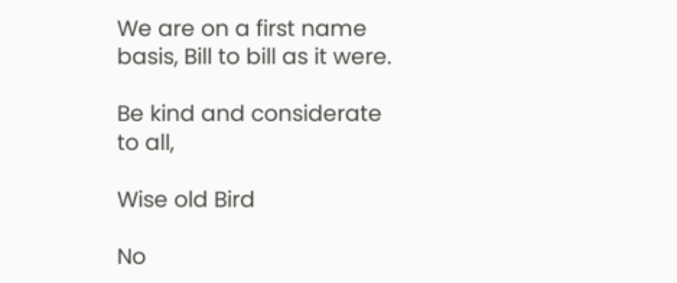We are on a first name basis, Bill to bill as it were.

Be kind and considerate to all,

Wise old Bird

No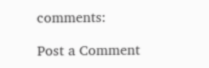comments:

Post a Comment